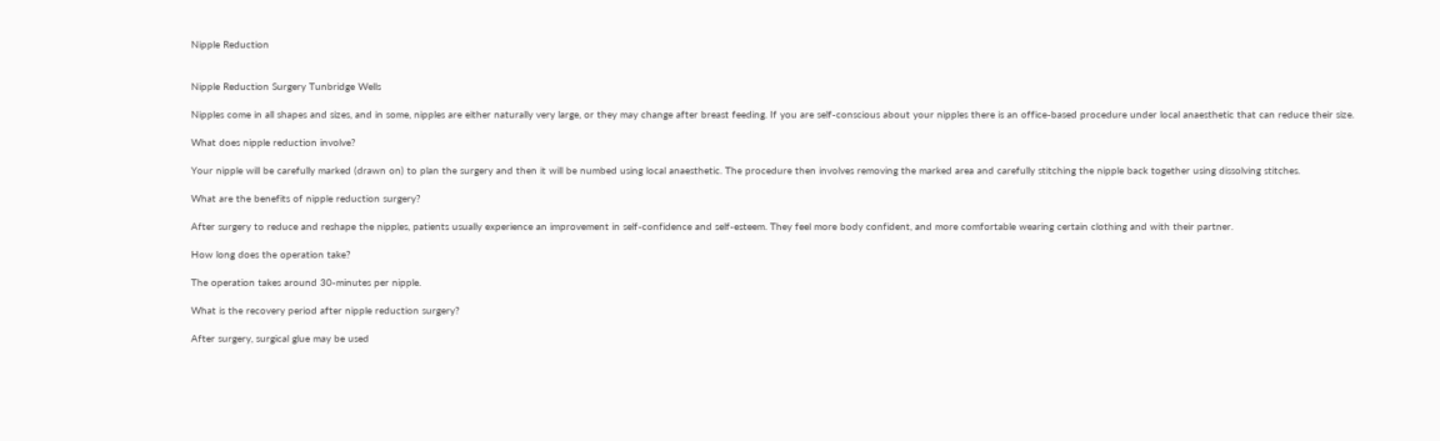Nipple Reduction


Nipple Reduction Surgery Tunbridge Wells

Nipples come in all shapes and sizes, and in some, nipples are either naturally very large, or they may change after breast feeding. If you are self-conscious about your nipples there is an office-based procedure under local anaesthetic that can reduce their size.

What does nipple reduction involve?

Your nipple will be carefully marked (drawn on) to plan the surgery and then it will be numbed using local anaesthetic. The procedure then involves removing the marked area and carefully stitching the nipple back together using dissolving stitches.

What are the benefits of nipple reduction surgery?

After surgery to reduce and reshape the nipples, patients usually experience an improvement in self-confidence and self-esteem. They feel more body confident, and more comfortable wearing certain clothing and with their partner.

How long does the operation take?

The operation takes around 30-minutes per nipple.

What is the recovery period after nipple reduction surgery?

After surgery, surgical glue may be used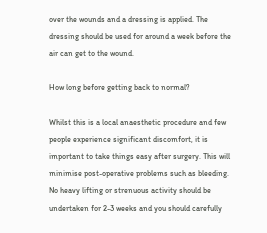over the wounds and a dressing is applied. The dressing should be used for around a week before the air can get to the wound.

How long before getting back to normal?

Whilst this is a local anaesthetic procedure and few people experience significant discomfort, it is important to take things easy after surgery. This will minimise post-operative problems such as bleeding. No heavy lifting or strenuous activity should be undertaken for 2-3 weeks and you should carefully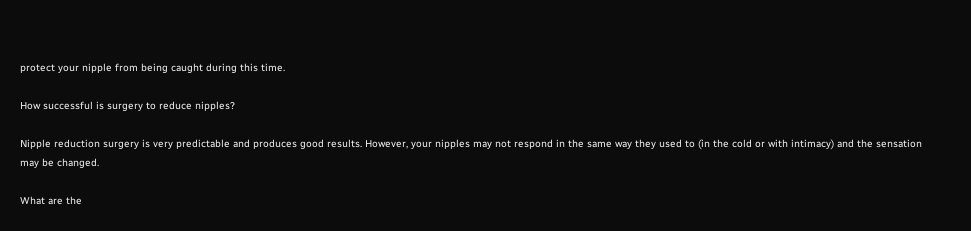protect your nipple from being caught during this time.

How successful is surgery to reduce nipples?

Nipple reduction surgery is very predictable and produces good results. However, your nipples may not respond in the same way they used to (in the cold or with intimacy) and the sensation may be changed.

What are the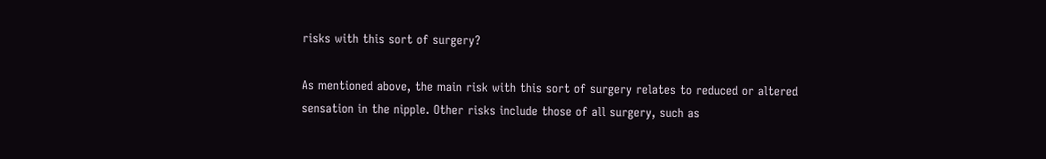risks with this sort of surgery?

As mentioned above, the main risk with this sort of surgery relates to reduced or altered sensation in the nipple. Other risks include those of all surgery, such as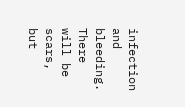infection and bleeding. There will be scars, but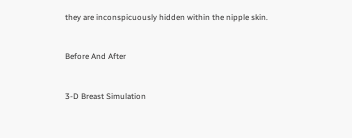they are inconspicuously hidden within the nipple skin.


Before And After


3-D Breast Simulation